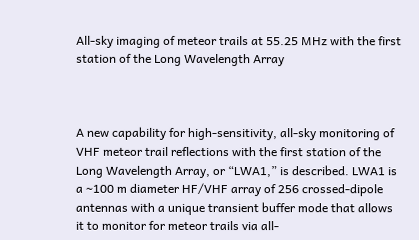All-sky imaging of meteor trails at 55.25 MHz with the first station of the Long Wavelength Array



A new capability for high-sensitivity, all-sky monitoring of VHF meteor trail reflections with the first station of the Long Wavelength Array, or “LWA1,” is described. LWA1 is a ∼100 m diameter HF/VHF array of 256 crossed-dipole antennas with a unique transient buffer mode that allows it to monitor for meteor trails via all-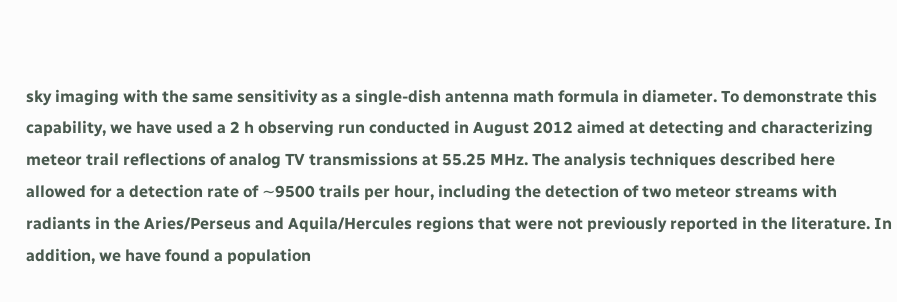sky imaging with the same sensitivity as a single-dish antenna math formula in diameter. To demonstrate this capability, we have used a 2 h observing run conducted in August 2012 aimed at detecting and characterizing meteor trail reflections of analog TV transmissions at 55.25 MHz. The analysis techniques described here allowed for a detection rate of ∼9500 trails per hour, including the detection of two meteor streams with radiants in the Aries/Perseus and Aquila/Hercules regions that were not previously reported in the literature. In addition, we have found a population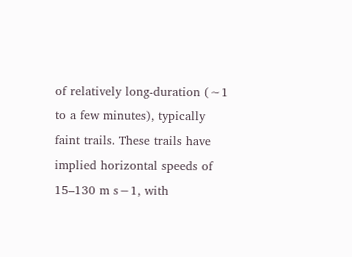of relatively long-duration (∼1 to a few minutes), typically faint trails. These trails have implied horizontal speeds of 15–130 m s−1, with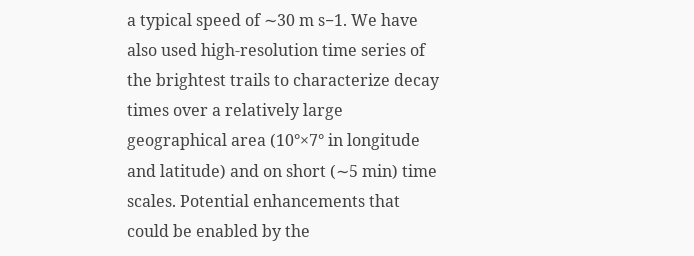a typical speed of ∼30 m s−1. We have also used high-resolution time series of the brightest trails to characterize decay times over a relatively large geographical area (10°×7° in longitude and latitude) and on short (∼5 min) time scales. Potential enhancements that could be enabled by the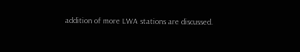addition of more LWA stations are discussed.